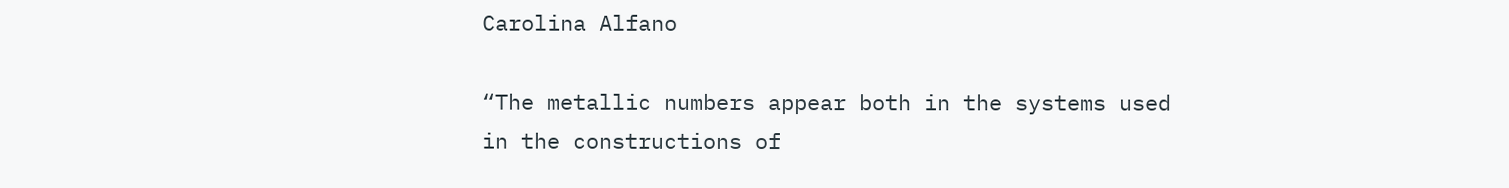Carolina Alfano

“The metallic numbers appear both in the systems used in the constructions of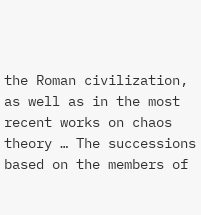the Roman civilization, as well as in the most recent works on chaos theory … The successions based on the members of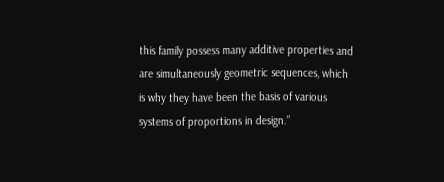this family possess many additive properties and are simultaneously geometric sequences, which is why they have been the basis of various systems of proportions in design.”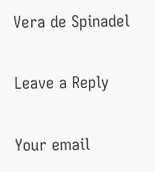Vera de Spinadel

Leave a Reply

Your email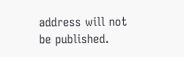address will not be published.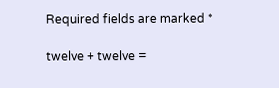Required fields are marked *

twelve + twelve =